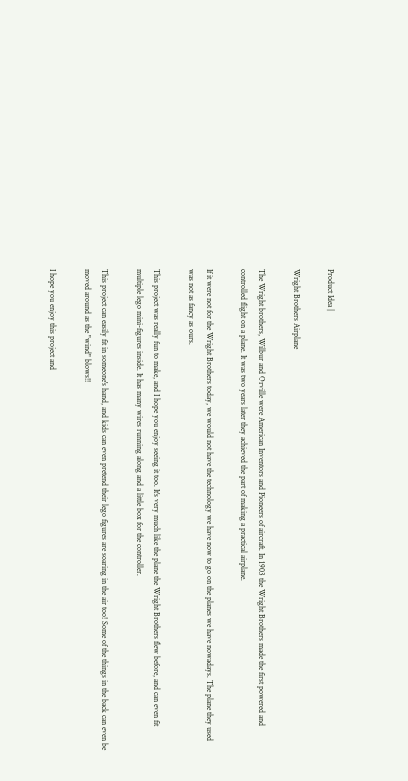Product Idea |

Wright Brothers Airplane

The Wright brothers, Wilbur and Orville were American Inventors and Pioneers of aircraft. In 1903 the Wright Brothers made the first powered and controlled flight on a plane. It was two years later they achieved the part of making a practical airplane.

If it were not for the Wright Brothers today, we would not have the technology we have now to go on the planes we have nowadays. The plane they used was not as fancy as ours.

This project was really fun to make, and I hope you enjoy seeing it too. It's very much like the plane the Wright Brothers flew before, and can even fit multiple lego mini-figures inside. It has many wires running along and a little box for the controller.

This project can easily fit in someone's hand, and kids can even pretend their lego figures are soaring in the air too! Some of the things in the back can even be moved around as the "wind" blows!!

I hope you enjoy this project and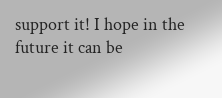support it! I hope in the future it can be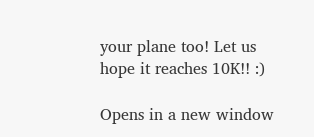your plane too! Let us hope it reaches 10K!! :)

Opens in a new window